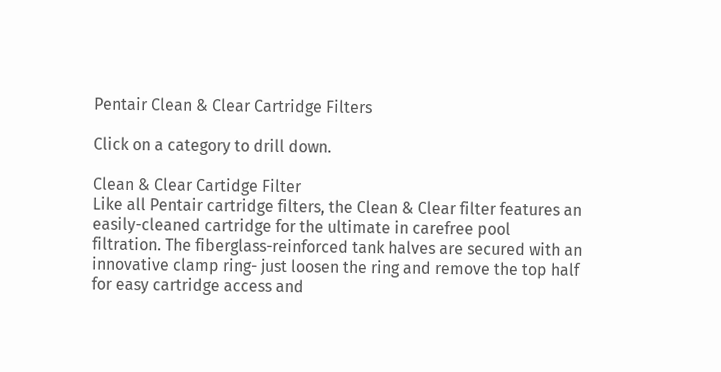Pentair Clean & Clear Cartridge Filters

Click on a category to drill down.

Clean & Clear Cartidge Filter
Like all Pentair cartridge filters, the Clean & Clear filter features an easily-cleaned cartridge for the ultimate in carefree pool filtration. The fiberglass-reinforced tank halves are secured with an innovative clamp ring- just loosen the ring and remove the top half for easy cartridge access and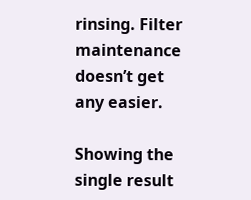rinsing. Filter maintenance doesn’t get any easier.

Showing the single result